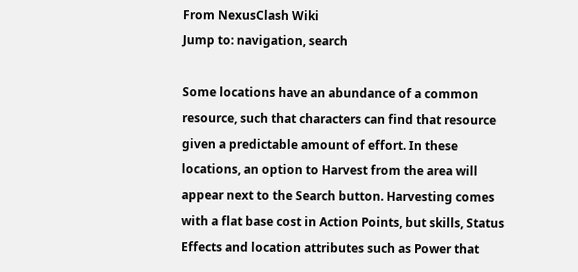From NexusClash Wiki
Jump to: navigation, search

Some locations have an abundance of a common resource, such that characters can find that resource given a predictable amount of effort. In these locations, an option to Harvest from the area will appear next to the Search button. Harvesting comes with a flat base cost in Action Points, but skills, Status Effects and location attributes such as Power that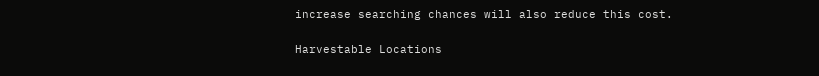increase searching chances will also reduce this cost.

Harvestable Locations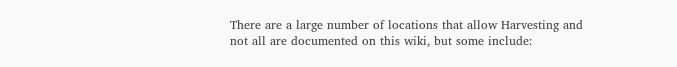There are a large number of locations that allow Harvesting and not all are documented on this wiki, but some include: